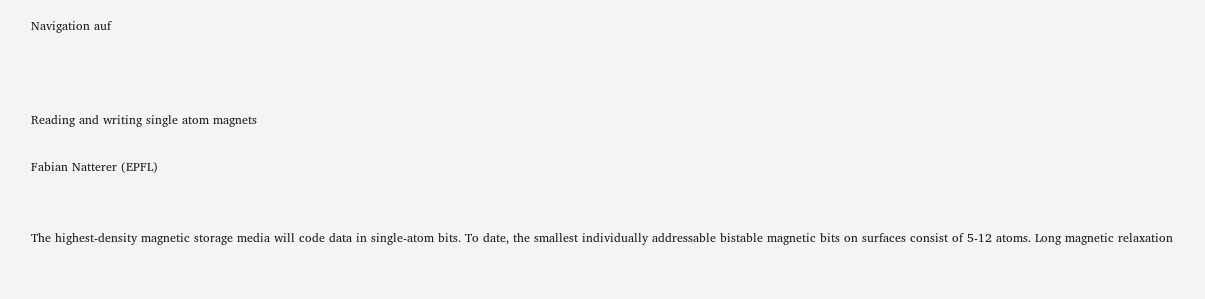Navigation auf



Reading and writing single atom magnets

Fabian Natterer (EPFL)


The highest-density magnetic storage media will code data in single-atom bits. To date, the smallest individually addressable bistable magnetic bits on surfaces consist of 5-12 atoms. Long magnetic relaxation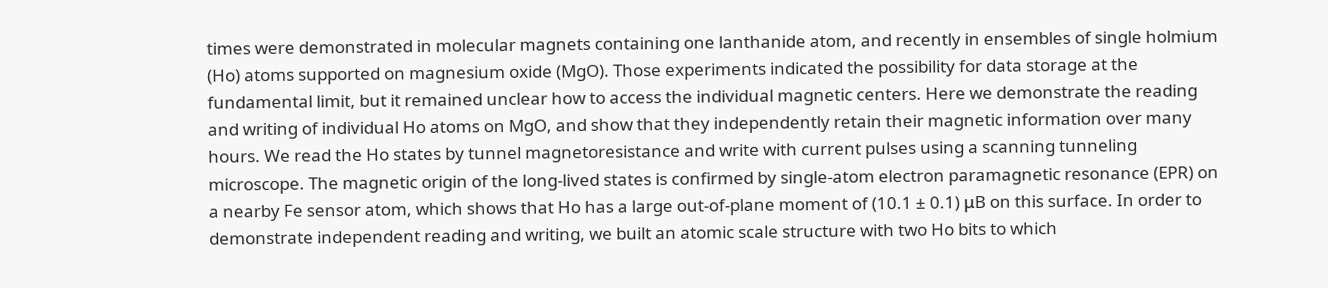times were demonstrated in molecular magnets containing one lanthanide atom, and recently in ensembles of single holmium (Ho) atoms supported on magnesium oxide (MgO). Those experiments indicated the possibility for data storage at the fundamental limit, but it remained unclear how to access the individual magnetic centers. Here we demonstrate the reading and writing of individual Ho atoms on MgO, and show that they independently retain their magnetic information over many hours. We read the Ho states by tunnel magnetoresistance and write with current pulses using a scanning tunneling microscope. The magnetic origin of the long-lived states is confirmed by single-atom electron paramagnetic resonance (EPR) on a nearby Fe sensor atom, which shows that Ho has a large out-of-plane moment of (10.1 ± 0.1) μB on this surface. In order to demonstrate independent reading and writing, we built an atomic scale structure with two Ho bits to which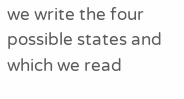we write the four possible states and which we read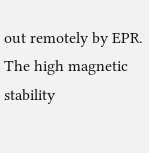out remotely by EPR. The high magnetic stability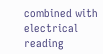combined with electrical reading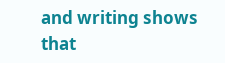and writing shows that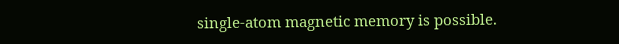single-atom magnetic memory is possible.